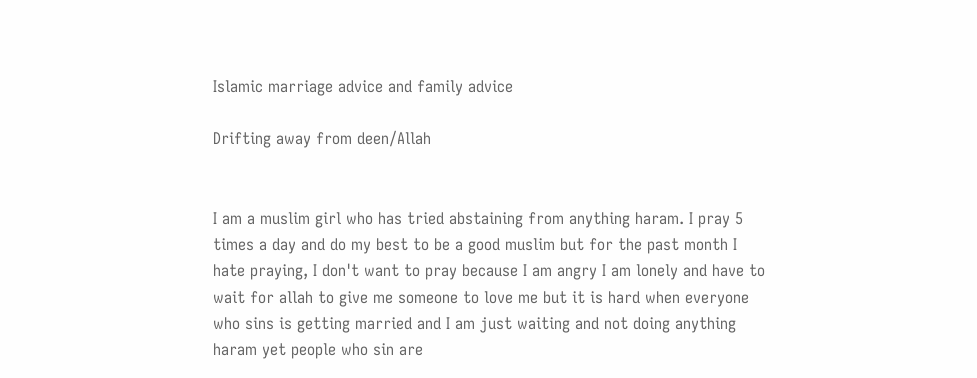Islamic marriage advice and family advice

Drifting away from deen/Allah


I am a muslim girl who has tried abstaining from anything haram. I pray 5 times a day and do my best to be a good muslim but for the past month I hate praying, I don't want to pray because I am angry I am lonely and have to wait for allah to give me someone to love me but it is hard when everyone who sins is getting married and I am just waiting and not doing anything haram yet people who sin are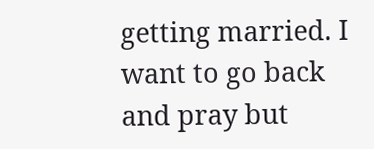getting married. I want to go back and pray but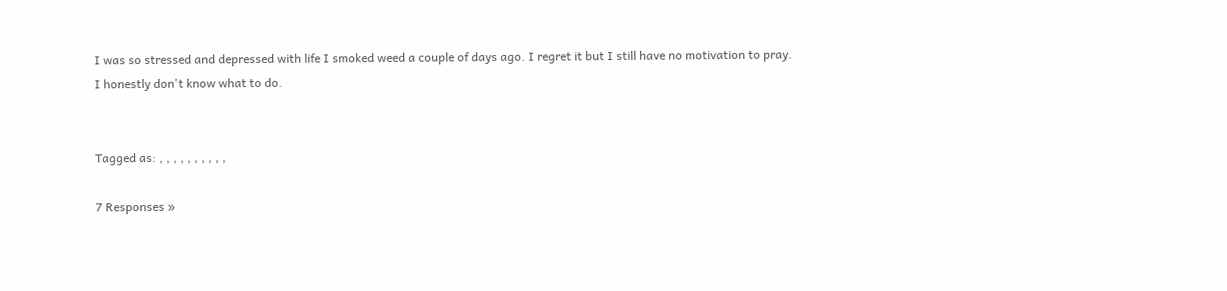I was so stressed and depressed with life I smoked weed a couple of days ago. I regret it but I still have no motivation to pray. I honestly don't know what to do.


Tagged as: , , , , , , , , , ,

7 Responses »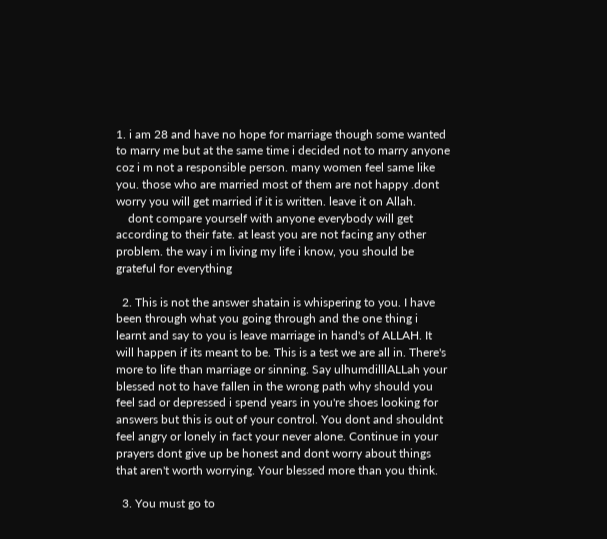1. i am 28 and have no hope for marriage though some wanted to marry me but at the same time i decided not to marry anyone coz i m not a responsible person. many women feel same like you. those who are married most of them are not happy .dont worry you will get married if it is written. leave it on Allah.
    dont compare yourself with anyone everybody will get according to their fate. at least you are not facing any other problem. the way i m living my life i know, you should be grateful for everything

  2. This is not the answer shatain is whispering to you. I have been through what you going through and the one thing i learnt and say to you is leave marriage in hand's of ALLAH. It will happen if its meant to be. This is a test we are all in. There's more to life than marriage or sinning. Say ulhumdilllALLah your blessed not to have fallen in the wrong path why should you feel sad or depressed i spend years in you're shoes looking for answers but this is out of your control. You dont and shouldnt feel angry or lonely in fact your never alone. Continue in your prayers dont give up be honest and dont worry about things that aren't worth worrying. Your blessed more than you think.

  3. You must go to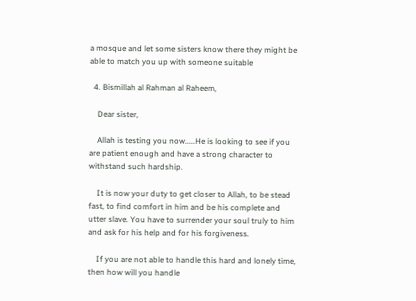a mosque and let some sisters know there they might be able to match you up with someone suitable

  4. Bismillah al Rahman al Raheem,

    Dear sister,

    Allah is testing you now.....He is looking to see if you are patient enough and have a strong character to withstand such hardship.

    It is now your duty to get closer to Allah, to be stead fast, to find comfort in him and be his complete and utter slave. You have to surrender your soul truly to him and ask for his help and for his forgiveness.

    If you are not able to handle this hard and lonely time, then how will you handle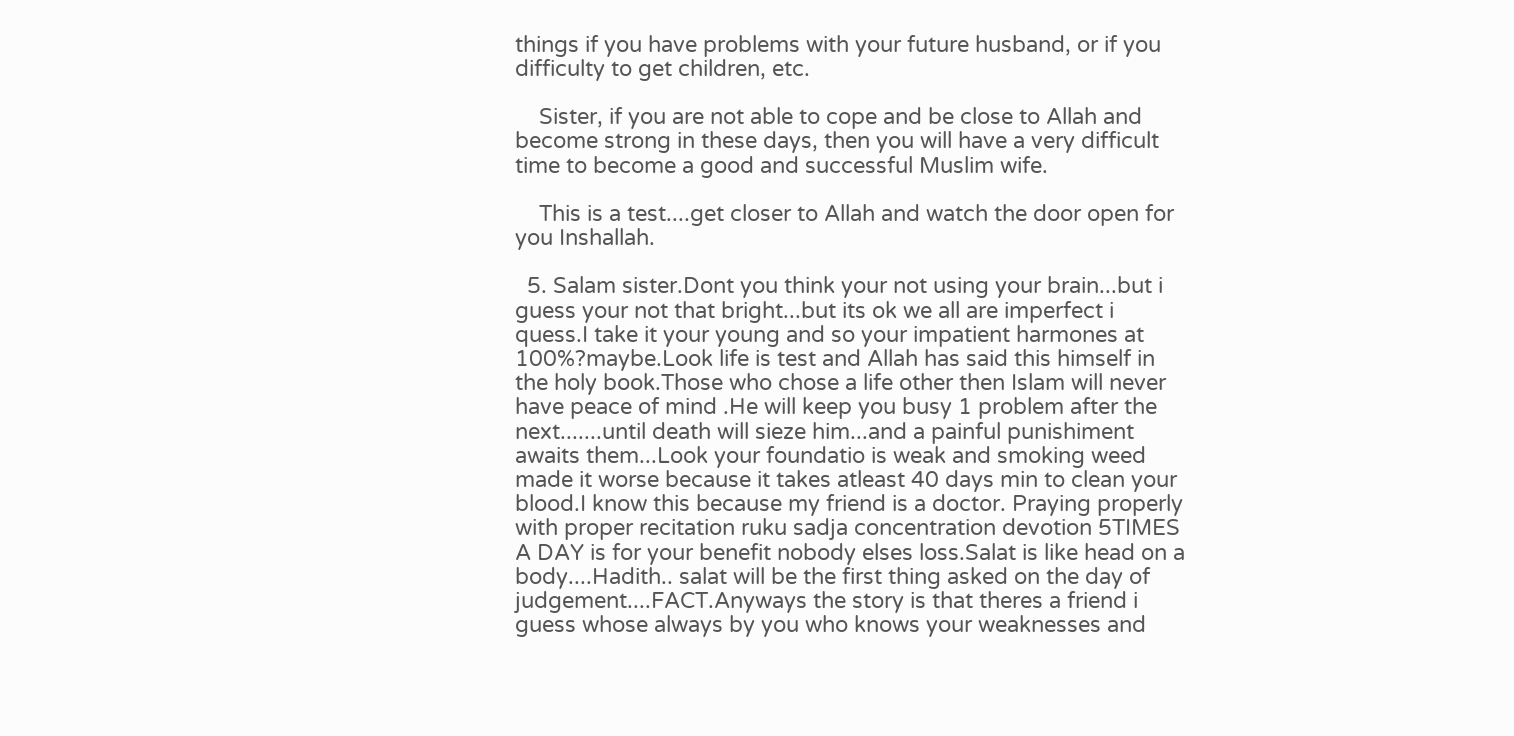things if you have problems with your future husband, or if you difficulty to get children, etc.

    Sister, if you are not able to cope and be close to Allah and become strong in these days, then you will have a very difficult time to become a good and successful Muslim wife.

    This is a test....get closer to Allah and watch the door open for you Inshallah.

  5. Salam sister.Dont you think your not using your brain...but i guess your not that bright...but its ok we all are imperfect i quess.I take it your young and so your impatient harmones at 100%?maybe.Look life is test and Allah has said this himself in the holy book.Those who chose a life other then Islam will never have peace of mind .He will keep you busy 1 problem after the next.......until death will sieze him...and a painful punishiment awaits them...Look your foundatio is weak and smoking weed made it worse because it takes atleast 40 days min to clean your blood.I know this because my friend is a doctor. Praying properly with proper recitation ruku sadja concentration devotion 5TIMES A DAY is for your benefit nobody elses loss.Salat is like head on a body....Hadith.. salat will be the first thing asked on the day of judgement....FACT.Anyways the story is that theres a friend i guess whose always by you who knows your weaknesses and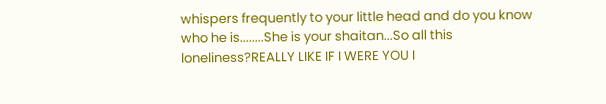whispers frequently to your little head and do you know who he is........She is your shaitan...So all this loneliness?REALLY LIKE IF I WERE YOU I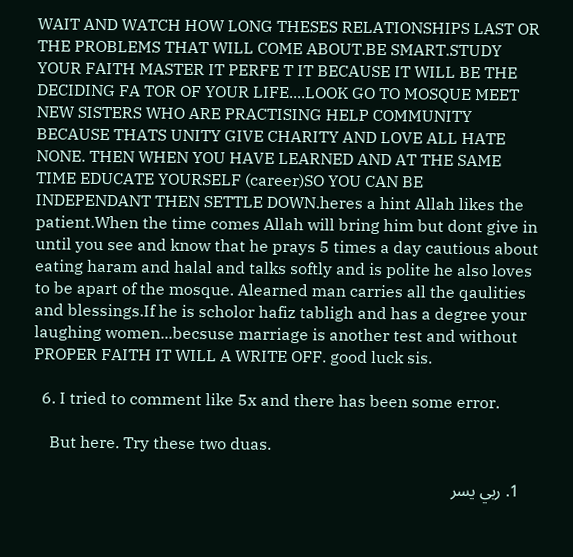WAIT AND WATCH HOW LONG THESES RELATIONSHIPS LAST OR THE PROBLEMS THAT WILL COME ABOUT.BE SMART.STUDY YOUR FAITH MASTER IT PERFE T IT BECAUSE IT WILL BE THE DECIDING FA TOR OF YOUR LIFE....LOOK GO TO MOSQUE MEET NEW SISTERS WHO ARE PRACTISING HELP COMMUNITY BECAUSE THATS UNITY GIVE CHARITY AND LOVE ALL HATE NONE. THEN WHEN YOU HAVE LEARNED AND AT THE SAME TIME EDUCATE YOURSELF (career)SO YOU CAN BE INDEPENDANT THEN SETTLE DOWN.heres a hint Allah likes the patient.When the time comes Allah will bring him but dont give in until you see and know that he prays 5 times a day cautious about eating haram and halal and talks softly and is polite he also loves to be apart of the mosque. Alearned man carries all the qaulities and blessings.If he is scholor hafiz tabligh and has a degree your laughing women...becsuse marriage is another test and without PROPER FAITH IT WILL A WRITE OFF. good luck sis.

  6. I tried to comment like 5x and there has been some error.

    But here. Try these two duas.

    1. ربي يسر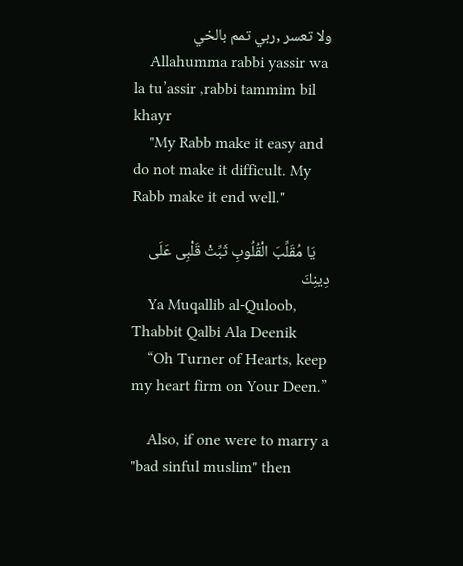ولا تعسر ,ربي تمم بالخي
    Allahumma rabbi yassir wa la tu’assir ,rabbi tammim bil khayr
    "My Rabb make it easy and do not make it difficult. My Rabb make it end well."

    يَا مُقَلِّبَ الْقُلُوبِ ثَبِّتْ قَلْبِى عَلَى دِينِكَ
    Ya Muqallib al-Quloob, Thabbit Qalbi Ala Deenik
    “Oh Turner of Hearts, keep my heart firm on Your Deen.”

    Also, if one were to marry a "bad sinful muslim" then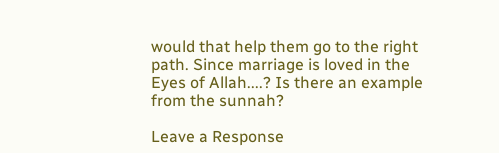would that help them go to the right path. Since marriage is loved in the Eyes of Allah....? Is there an example from the sunnah?

Leave a Response